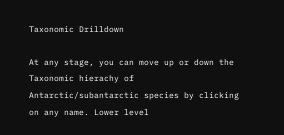Taxonomic Drilldown

At any stage, you can move up or down the Taxonomic hierachy of Antarctic/subantarctic species by clicking on any name. Lower level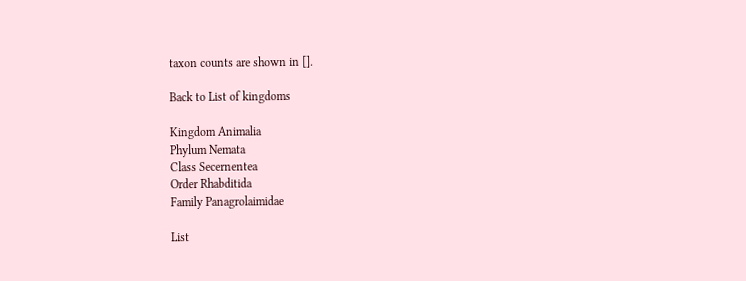taxon counts are shown in [].

Back to List of kingdoms

Kingdom Animalia
Phylum Nemata
Class Secernentea
Order Rhabditida
Family Panagrolaimidae

List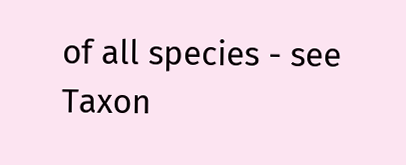of all species - see Taxon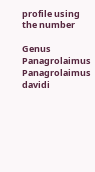profile using the number

Genus Panagrolaimus
Panagrolaimus davidi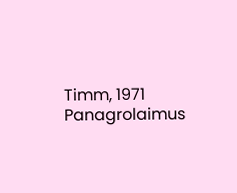Timm, 1971
Panagrolaimus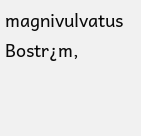magnivulvatus Bostr¿m,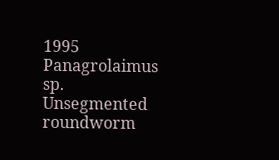1995
Panagrolaimus sp. Unsegmented roundworm